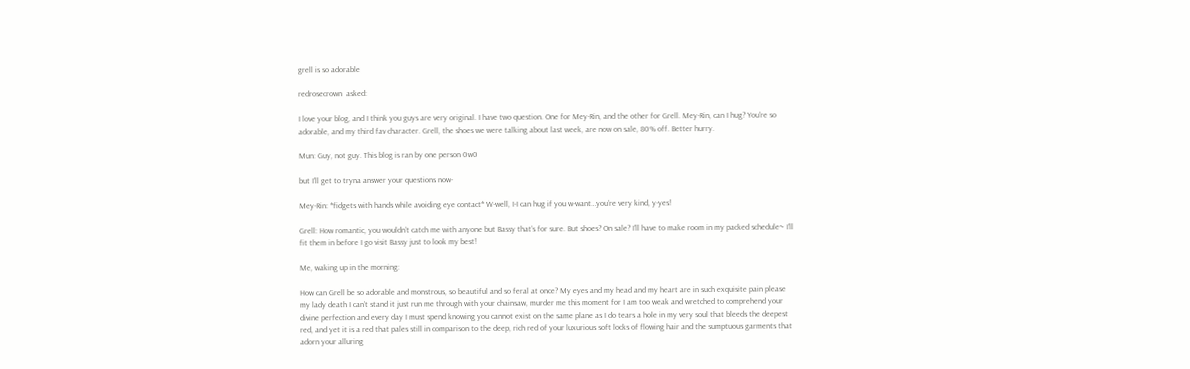grell is so adorable

redrosecrown  asked:

I love your blog, and I think you guys are very original. I have two question. One for Mey-Rin, and the other for Grell. Mey-Rin, can I hug? You're so adorable, and my third fav character. Grell, the shoes we were talking about last week, are now on sale, 80% off. Better hurry.

Mun: Guy, not guy. This blog is ran by one person 0w0

but I’ll get to tryna answer your questions now-

Mey-Rin: *fidgets with hands while avoiding eye contact* W-well, I-I can hug if you w-want…you’re very kind, y-yes!

Grell: How romantic, you wouldn’t catch me with anyone but Bassy that’s for sure. But shoes? On sale? I’ll have to make room in my packed schedule~ I’ll fit them in before I go visit Bassy just to look my best!

Me, waking up in the morning:

How can Grell be so adorable and monstrous, so beautiful and so feral at once? My eyes and my head and my heart are in such exquisite pain please my lady death I can’t stand it just run me through with your chainsaw, murder me this moment for I am too weak and wretched to comprehend your divine perfection and every day I must spend knowing you cannot exist on the same plane as I do tears a hole in my very soul that bleeds the deepest red, and yet it is a red that pales still in comparison to the deep, rich red of your luxurious soft locks of flowing hair and the sumptuous garments that adorn your alluring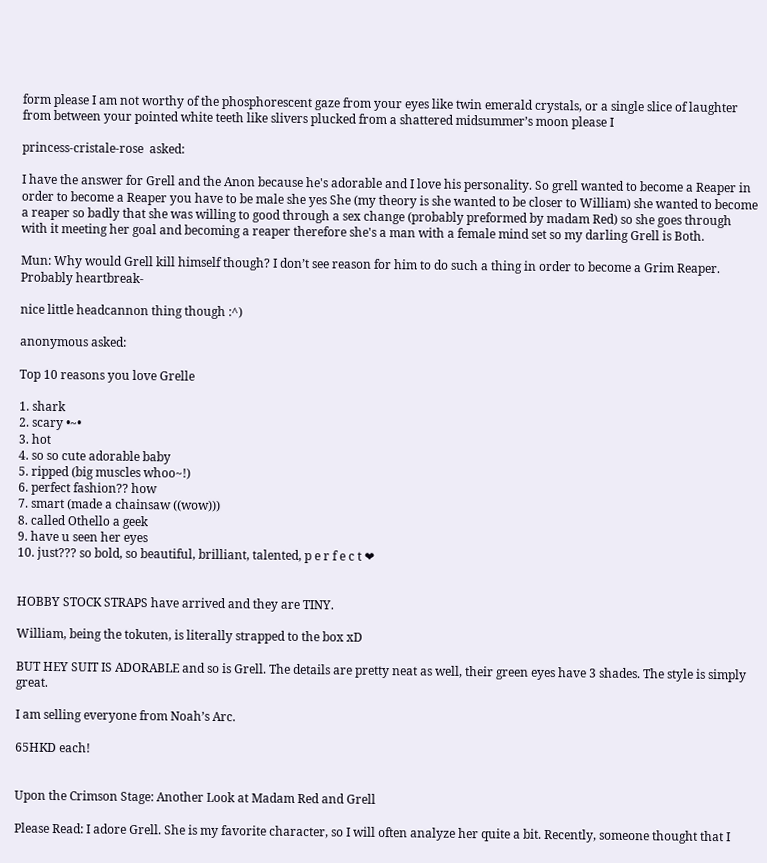form please I am not worthy of the phosphorescent gaze from your eyes like twin emerald crystals, or a single slice of laughter from between your pointed white teeth like slivers plucked from a shattered midsummer’s moon please I

princess-cristale-rose  asked:

I have the answer for Grell and the Anon because he's adorable and I love his personality. So grell wanted to become a Reaper in order to become a Reaper you have to be male she yes She (my theory is she wanted to be closer to William) she wanted to become a reaper so badly that she was willing to good through a sex change (probably preformed by madam Red) so she goes through with it meeting her goal and becoming a reaper therefore she's a man with a female mind set so my darling Grell is Both.

Mun: Why would Grell kill himself though? I don’t see reason for him to do such a thing in order to become a Grim Reaper. Probably heartbreak-

nice little headcannon thing though :^)

anonymous asked:

Top 10 reasons you love Grelle

1. shark
2. scary •~•
3. hot
4. so so cute adorable baby
5. ripped (big muscles whoo~!)
6. perfect fashion?? how
7. smart (made a chainsaw ((wow)))
8. called Othello a geek
9. have u seen her eyes
10. just??? so bold, so beautiful, brilliant, talented, p e r f e c t ❤


HOBBY STOCK STRAPS have arrived and they are TINY.

William, being the tokuten, is literally strapped to the box xD

BUT HEY SUIT IS ADORABLE and so is Grell. The details are pretty neat as well, their green eyes have 3 shades. The style is simply great.

I am selling everyone from Noah’s Arc.

65HKD each!


Upon the Crimson Stage: Another Look at Madam Red and Grell

Please Read: I adore Grell. She is my favorite character, so I will often analyze her quite a bit. Recently, someone thought that I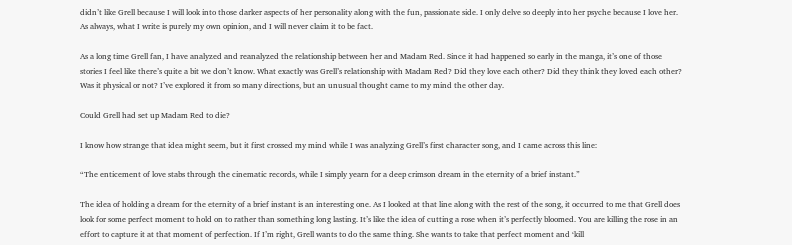didn’t like Grell because I will look into those darker aspects of her personality along with the fun, passionate side. I only delve so deeply into her psyche because I love her. As always, what I write is purely my own opinion, and I will never claim it to be fact.

As a long time Grell fan, I have analyzed and reanalyzed the relationship between her and Madam Red. Since it had happened so early in the manga, it’s one of those stories I feel like there’s quite a bit we don’t know. What exactly was Grell’s relationship with Madam Red? Did they love each other? Did they think they loved each other? Was it physical or not? I’ve explored it from so many directions, but an unusual thought came to my mind the other day.

Could Grell had set up Madam Red to die?

I know how strange that idea might seem, but it first crossed my mind while I was analyzing Grell’s first character song, and I came across this line:

“The enticement of love stabs through the cinematic records, while I simply yearn for a deep crimson dream in the eternity of a brief instant.”

The idea of holding a dream for the eternity of a brief instant is an interesting one. As I looked at that line along with the rest of the song, it occurred to me that Grell does look for some perfect moment to hold on to rather than something long lasting. It’s like the idea of cutting a rose when it’s perfectly bloomed. You are killing the rose in an effort to capture it at that moment of perfection. If I’m right, Grell wants to do the same thing. She wants to take that perfect moment and ‘kill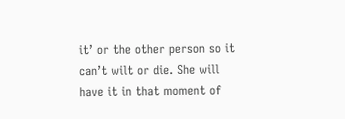it’ or the other person so it can’t wilt or die. She will have it in that moment of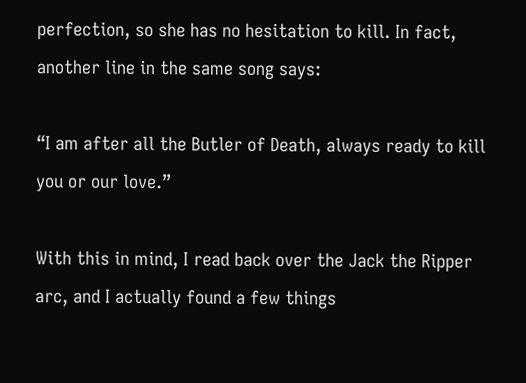perfection, so she has no hesitation to kill. In fact, another line in the same song says:

“I am after all the Butler of Death, always ready to kill you or our love.”

With this in mind, I read back over the Jack the Ripper arc, and I actually found a few things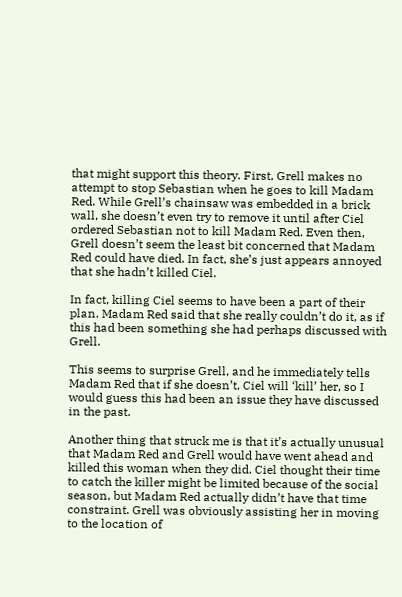that might support this theory. First, Grell makes no attempt to stop Sebastian when he goes to kill Madam Red. While Grell’s chainsaw was embedded in a brick wall, she doesn’t even try to remove it until after Ciel ordered Sebastian not to kill Madam Red. Even then, Grell doesn’t seem the least bit concerned that Madam Red could have died. In fact, she’s just appears annoyed that she hadn’t killed Ciel.

In fact, killing Ciel seems to have been a part of their plan. Madam Red said that she really couldn’t do it, as if this had been something she had perhaps discussed with Grell.

This seems to surprise Grell, and he immediately tells Madam Red that if she doesn’t, Ciel will ‘kill’ her, so I would guess this had been an issue they have discussed in the past.

Another thing that struck me is that it’s actually unusual that Madam Red and Grell would have went ahead and killed this woman when they did. Ciel thought their time to catch the killer might be limited because of the social season, but Madam Red actually didn’t have that time constraint. Grell was obviously assisting her in moving to the location of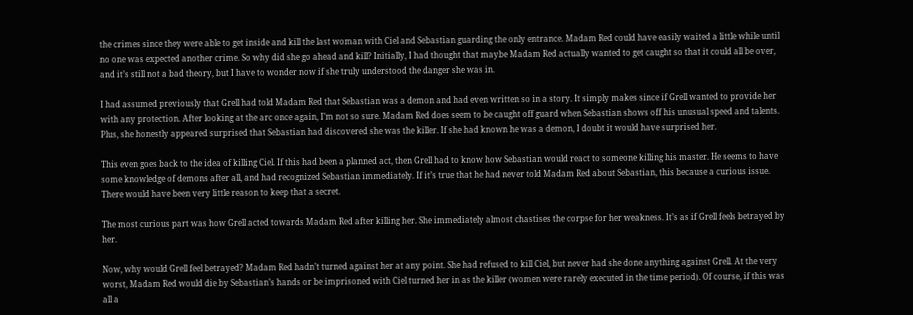the crimes since they were able to get inside and kill the last woman with Ciel and Sebastian guarding the only entrance. Madam Red could have easily waited a little while until no one was expected another crime. So why did she go ahead and kill? Initially, I had thought that maybe Madam Red actually wanted to get caught so that it could all be over, and it’s still not a bad theory, but I have to wonder now if she truly understood the danger she was in.

I had assumed previously that Grell had told Madam Red that Sebastian was a demon and had even written so in a story. It simply makes since if Grell wanted to provide her with any protection. After looking at the arc once again, I’m not so sure. Madam Red does seem to be caught off guard when Sebastian shows off his unusual speed and talents. Plus, she honestly appeared surprised that Sebastian had discovered she was the killer. If she had known he was a demon, I doubt it would have surprised her.

This even goes back to the idea of killing Ciel. If this had been a planned act, then Grell had to know how Sebastian would react to someone killing his master. He seems to have some knowledge of demons after all, and had recognized Sebastian immediately. If it’s true that he had never told Madam Red about Sebastian, this because a curious issue. There would have been very little reason to keep that a secret.

The most curious part was how Grell acted towards Madam Red after killing her. She immediately almost chastises the corpse for her weakness. It’s as if Grell feels betrayed by her.

Now, why would Grell feel betrayed? Madam Red hadn’t turned against her at any point. She had refused to kill Ciel, but never had she done anything against Grell. At the very worst, Madam Red would die by Sebastian’s hands or be imprisoned with Ciel turned her in as the killer (women were rarely executed in the time period). Of course, if this was all a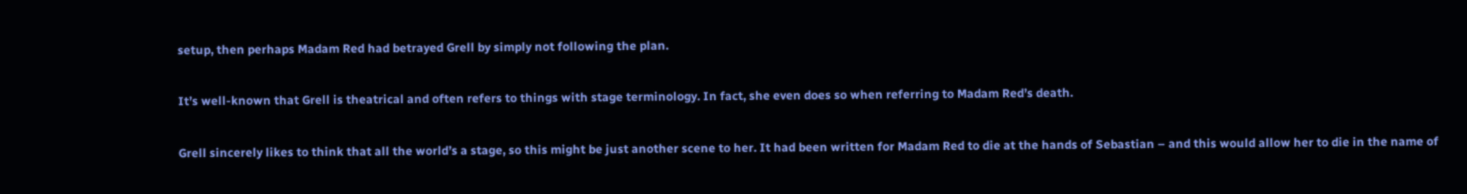setup, then perhaps Madam Red had betrayed Grell by simply not following the plan.

It’s well-known that Grell is theatrical and often refers to things with stage terminology. In fact, she even does so when referring to Madam Red’s death.

Grell sincerely likes to think that all the world’s a stage, so this might be just another scene to her. It had been written for Madam Red to die at the hands of Sebastian – and this would allow her to die in the name of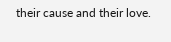their cause and their love.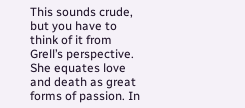This sounds crude, but you have to think of it from Grell’s perspective. She equates love and death as great forms of passion. In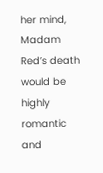her mind, Madam Red’s death would be highly romantic and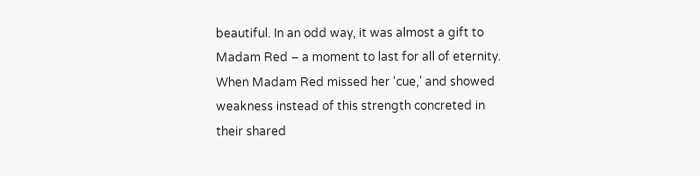beautiful. In an odd way, it was almost a gift to Madam Red – a moment to last for all of eternity. When Madam Red missed her ‘cue,’ and showed weakness instead of this strength concreted in their shared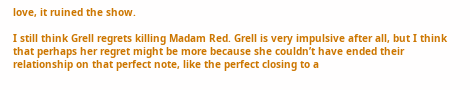love, it ruined the show.

I still think Grell regrets killing Madam Red. Grell is very impulsive after all, but I think that perhaps her regret might be more because she couldn’t have ended their relationship on that perfect note, like the perfect closing to a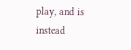play, and is instead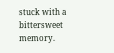stuck with a bittersweet memory.